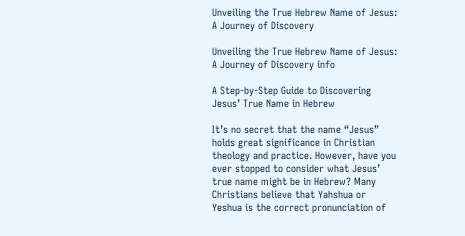Unveiling the True Hebrew Name of Jesus: A Journey of Discovery

Unveiling the True Hebrew Name of Jesus: A Journey of Discovery info

A Step-by-Step Guide to Discovering Jesus’ True Name in Hebrew

It’s no secret that the name “Jesus” holds great significance in Christian theology and practice. However, have you ever stopped to consider what Jesus’ true name might be in Hebrew? Many Christians believe that Yahshua or Yeshua is the correct pronunciation of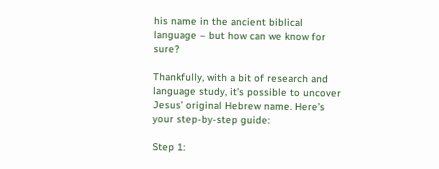his name in the ancient biblical language – but how can we know for sure?

Thankfully, with a bit of research and language study, it’s possible to uncover Jesus’ original Hebrew name. Here’s your step-by-step guide:

Step 1: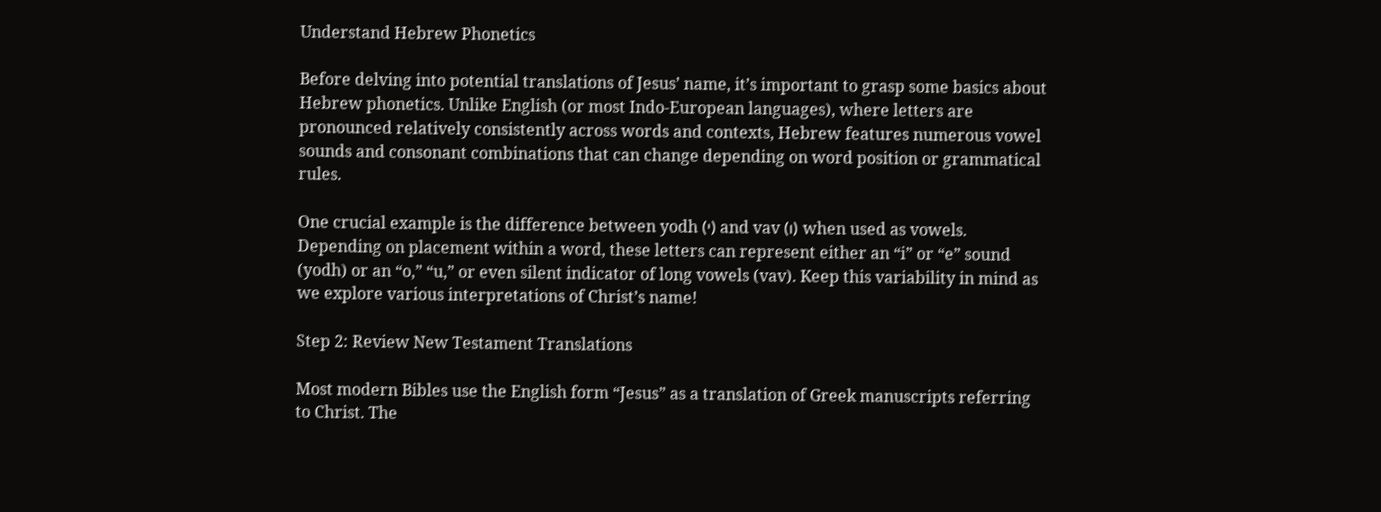Understand Hebrew Phonetics

Before delving into potential translations of Jesus’ name, it’s important to grasp some basics about Hebrew phonetics. Unlike English (or most Indo-European languages), where letters are pronounced relatively consistently across words and contexts, Hebrew features numerous vowel sounds and consonant combinations that can change depending on word position or grammatical rules.

One crucial example is the difference between yodh (י) and vav (ו) when used as vowels. Depending on placement within a word, these letters can represent either an “i” or “e” sound (yodh) or an “o,” “u,” or even silent indicator of long vowels (vav). Keep this variability in mind as we explore various interpretations of Christ’s name!

Step 2: Review New Testament Translations

Most modern Bibles use the English form “Jesus” as a translation of Greek manuscripts referring to Christ. The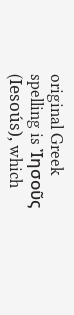original Greek spelling is Ἰησοῦς (Iesoús), which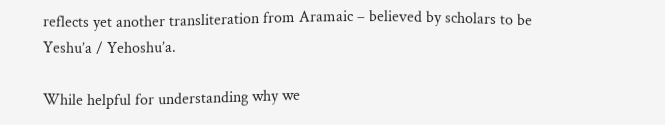reflects yet another transliteration from Aramaic – believed by scholars to be Yeshu’a / Yehoshu’a.

While helpful for understanding why we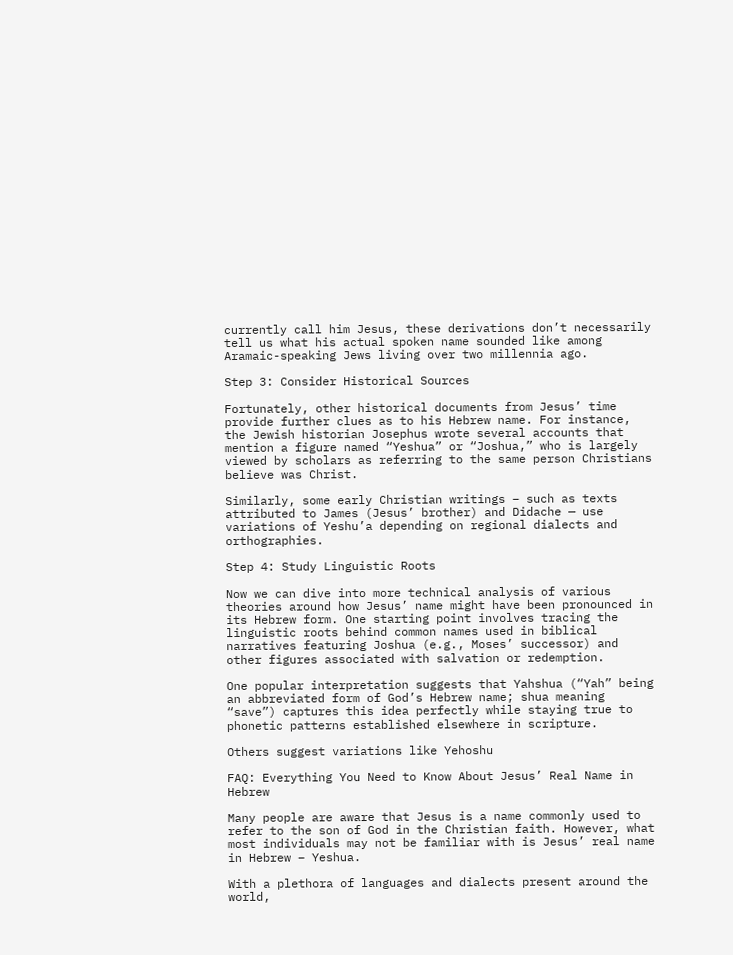currently call him Jesus, these derivations don’t necessarily tell us what his actual spoken name sounded like among Aramaic-speaking Jews living over two millennia ago.

Step 3: Consider Historical Sources

Fortunately, other historical documents from Jesus’ time provide further clues as to his Hebrew name. For instance, the Jewish historian Josephus wrote several accounts that mention a figure named “Yeshua” or “Joshua,” who is largely viewed by scholars as referring to the same person Christians believe was Christ.

Similarly, some early Christian writings – such as texts attributed to James (Jesus’ brother) and Didache — use variations of Yeshu’a depending on regional dialects and orthographies.

Step 4: Study Linguistic Roots

Now we can dive into more technical analysis of various theories around how Jesus’ name might have been pronounced in its Hebrew form. One starting point involves tracing the linguistic roots behind common names used in biblical narratives featuring Joshua (e.g., Moses’ successor) and other figures associated with salvation or redemption.

One popular interpretation suggests that Yahshua (“Yah” being an abbreviated form of God’s Hebrew name; shua meaning “save”) captures this idea perfectly while staying true to phonetic patterns established elsewhere in scripture.

Others suggest variations like Yehoshu

FAQ: Everything You Need to Know About Jesus’ Real Name in Hebrew

Many people are aware that Jesus is a name commonly used to refer to the son of God in the Christian faith. However, what most individuals may not be familiar with is Jesus’ real name in Hebrew – Yeshua.

With a plethora of languages and dialects present around the world,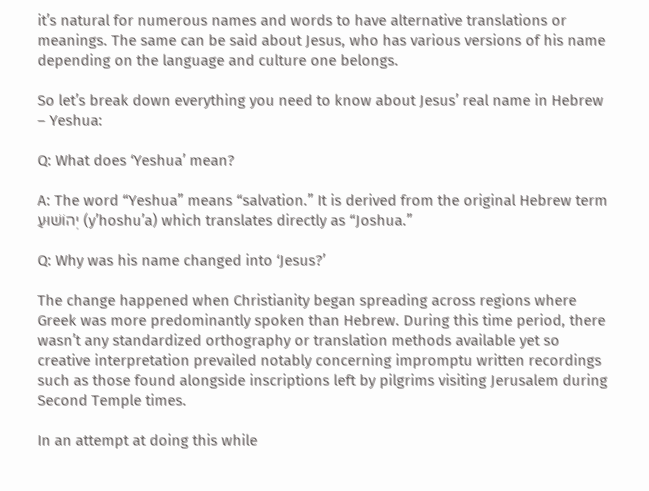it’s natural for numerous names and words to have alternative translations or meanings. The same can be said about Jesus, who has various versions of his name depending on the language and culture one belongs.

So let’s break down everything you need to know about Jesus’ real name in Hebrew – Yeshua:

Q: What does ‘Yeshua’ mean?

A: The word “Yeshua” means “salvation.” It is derived from the original Hebrew term יְהוֹשׁוּעַ (y’hoshu’a) which translates directly as “Joshua.”

Q: Why was his name changed into ‘Jesus?’

The change happened when Christianity began spreading across regions where Greek was more predominantly spoken than Hebrew. During this time period, there wasn’t any standardized orthography or translation methods available yet so creative interpretation prevailed notably concerning impromptu written recordings such as those found alongside inscriptions left by pilgrims visiting Jerusalem during Second Temple times.

In an attempt at doing this while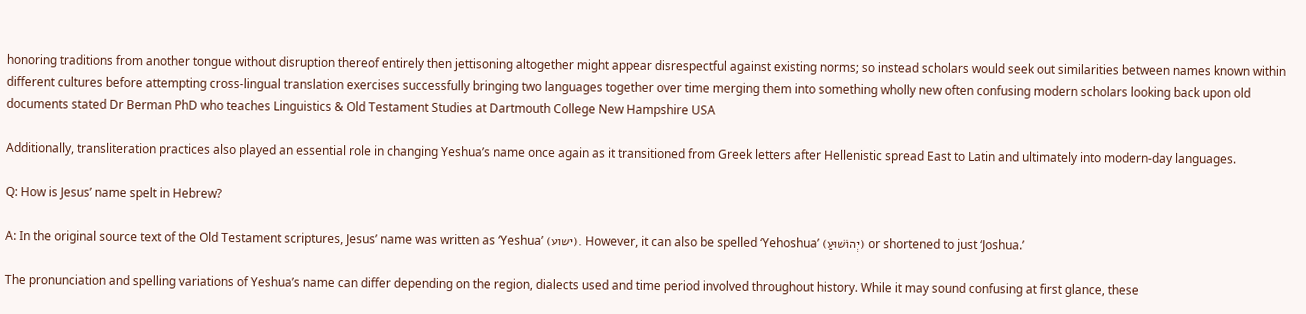honoring traditions from another tongue without disruption thereof entirely then jettisoning altogether might appear disrespectful against existing norms; so instead scholars would seek out similarities between names known within different cultures before attempting cross-lingual translation exercises successfully bringing two languages together over time merging them into something wholly new often confusing modern scholars looking back upon old documents stated Dr Berman PhD who teaches Linguistics & Old Testament Studies at Dartmouth College New Hampshire USA

Additionally, transliteration practices also played an essential role in changing Yeshua’s name once again as it transitioned from Greek letters after Hellenistic spread East to Latin and ultimately into modern-day languages.

Q: How is Jesus’ name spelt in Hebrew?

A: In the original source text of the Old Testament scriptures, Jesus’ name was written as ‘Yeshua’ (ישוע). However, it can also be spelled ‘Yehoshua’ (יְהוֹשׁוּעַ) or shortened to just ‘Joshua.’

The pronunciation and spelling variations of Yeshua’s name can differ depending on the region, dialects used and time period involved throughout history. While it may sound confusing at first glance, these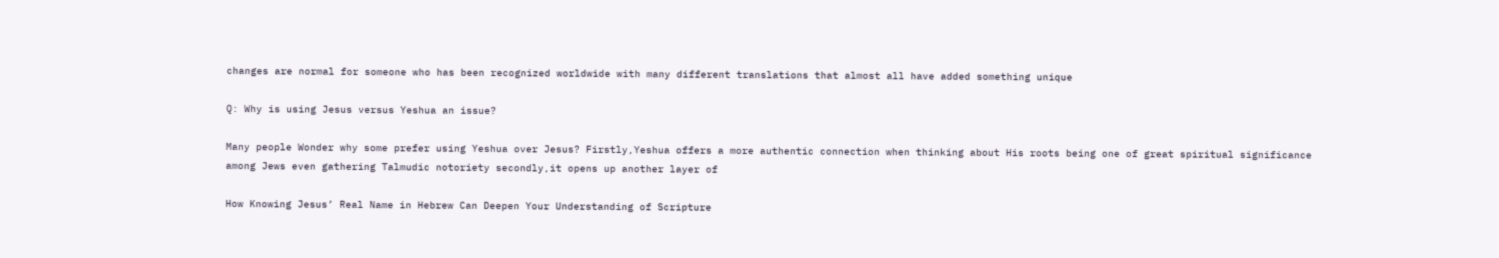changes are normal for someone who has been recognized worldwide with many different translations that almost all have added something unique

Q: Why is using Jesus versus Yeshua an issue?

Many people Wonder why some prefer using Yeshua over Jesus? Firstly,Yeshua offers a more authentic connection when thinking about His roots being one of great spiritual significance among Jews even gathering Talmudic notoriety secondly,it opens up another layer of

How Knowing Jesus’ Real Name in Hebrew Can Deepen Your Understanding of Scripture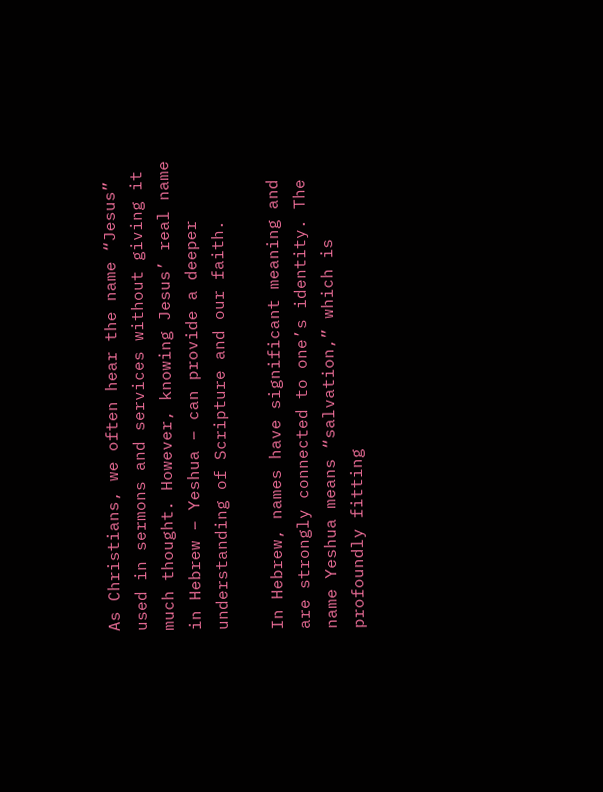As Christians, we often hear the name “Jesus” used in sermons and services without giving it much thought. However, knowing Jesus’ real name in Hebrew – Yeshua – can provide a deeper understanding of Scripture and our faith.

In Hebrew, names have significant meaning and are strongly connected to one’s identity. The name Yeshua means “salvation,” which is profoundly fitting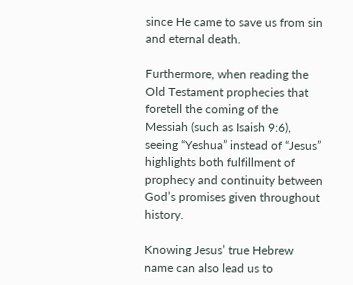since He came to save us from sin and eternal death.

Furthermore, when reading the Old Testament prophecies that foretell the coming of the Messiah (such as Isaish 9:6), seeing “Yeshua” instead of “Jesus” highlights both fulfillment of prophecy and continuity between God’s promises given throughout history.

Knowing Jesus’ true Hebrew name can also lead us to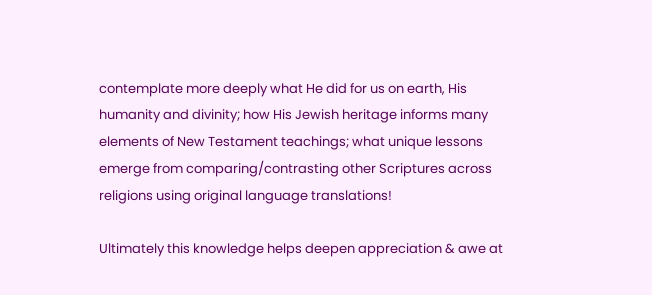contemplate more deeply what He did for us on earth, His humanity and divinity; how His Jewish heritage informs many elements of New Testament teachings; what unique lessons emerge from comparing/contrasting other Scriptures across religions using original language translations!

Ultimately this knowledge helps deepen appreciation & awe at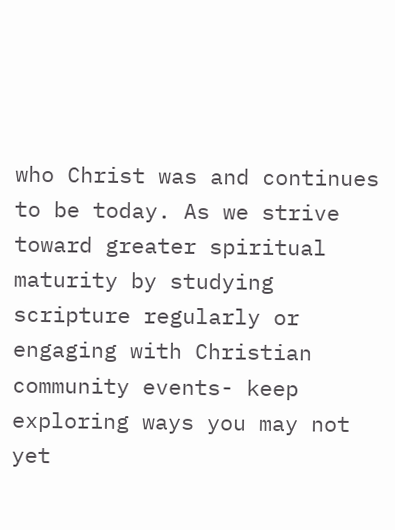who Christ was and continues to be today. As we strive toward greater spiritual maturity by studying scripture regularly or engaging with Christian community events- keep exploring ways you may not yet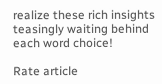realize these rich insights teasingly waiting behind each word choice!

Rate article